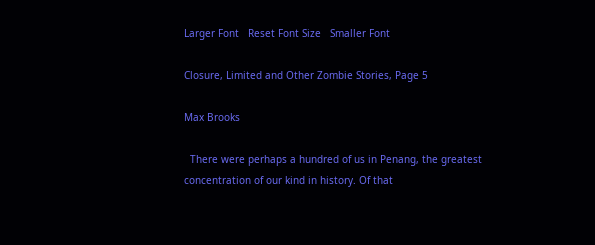Larger Font   Reset Font Size   Smaller Font

Closure, Limited and Other Zombie Stories, Page 5

Max Brooks

  There were perhaps a hundred of us in Penang, the greatest concentration of our kind in history. Of that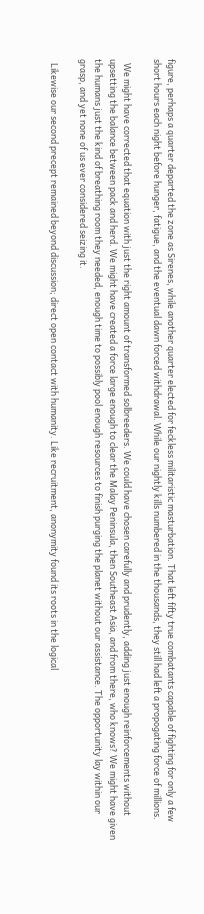figure, perhaps a quarter departed the zone as Sirenes, while another quarter elected for feckless militaristic masturbation. That left fifty true combatants capable of fighting for only a few short hours each night before hunger, fatigue, and the eventual dawn forced withdrawal. While our nightly kills numbered in the thousands, they still had left a propogating force of millions.

  We might have corrected that equation with just the right amount of transformed solbreeders. We could have chosen carefully and prudently, adding just enough reinforcements without upsetting the balance between pack and herd. We might have created a force large enough to clear the Malay Peninsula, then Southeast Asia, and from there, who knows? We might have given the humans just the kind of breathing room they needed, enough time to possibly pool enough resources to finish purging the planet without our assistance. The opportunity lay within our grasp, and yet none of us ever considered seizing it.

  Likewise our second precept remained beyond discussion; direct open contact with humanity. Like recruitment, anonymity found its roots in the logical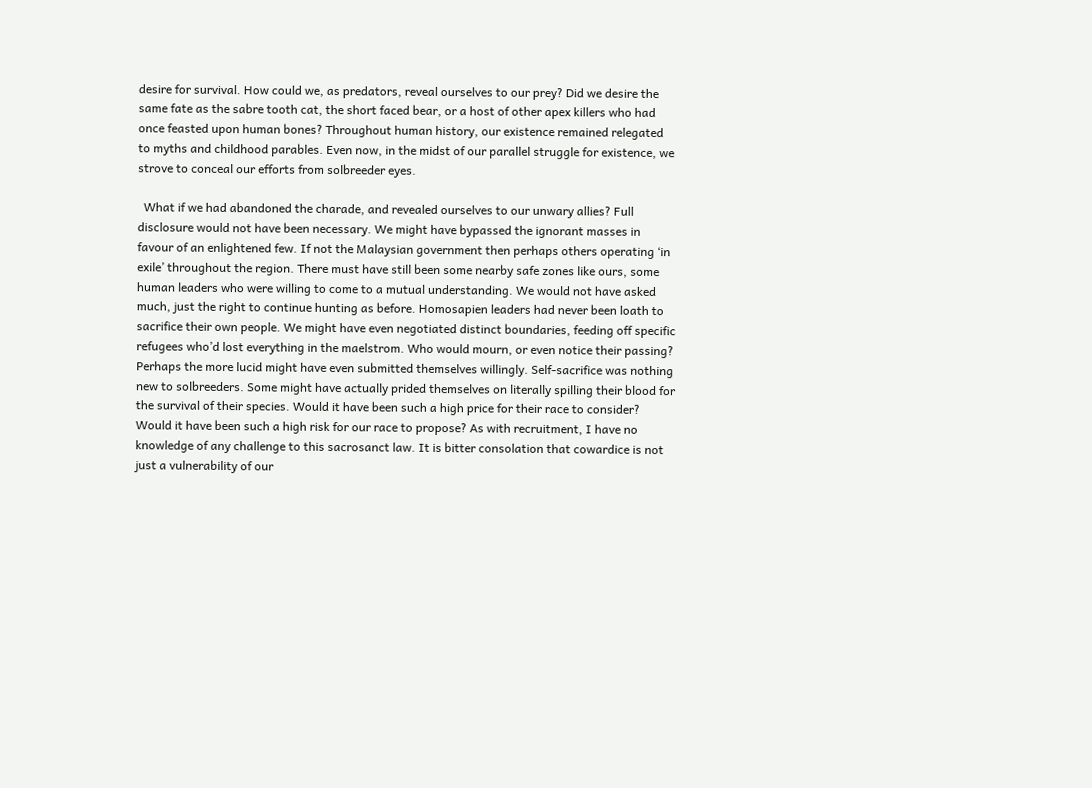desire for survival. How could we, as predators, reveal ourselves to our prey? Did we desire the same fate as the sabre tooth cat, the short faced bear, or a host of other apex killers who had once feasted upon human bones? Throughout human history, our existence remained relegated to myths and childhood parables. Even now, in the midst of our parallel struggle for existence, we strove to conceal our efforts from solbreeder eyes.

  What if we had abandoned the charade, and revealed ourselves to our unwary allies? Full disclosure would not have been necessary. We might have bypassed the ignorant masses in favour of an enlightened few. If not the Malaysian government then perhaps others operating ‘in exile’ throughout the region. There must have still been some nearby safe zones like ours, some human leaders who were willing to come to a mutual understanding. We would not have asked much, just the right to continue hunting as before. Homosapien leaders had never been loath to sacrifice their own people. We might have even negotiated distinct boundaries, feeding off specific refugees who’d lost everything in the maelstrom. Who would mourn, or even notice their passing? Perhaps the more lucid might have even submitted themselves willingly. Self-sacrifice was nothing new to solbreeders. Some might have actually prided themselves on literally spilling their blood for the survival of their species. Would it have been such a high price for their race to consider? Would it have been such a high risk for our race to propose? As with recruitment, I have no knowledge of any challenge to this sacrosanct law. It is bitter consolation that cowardice is not just a vulnerability of our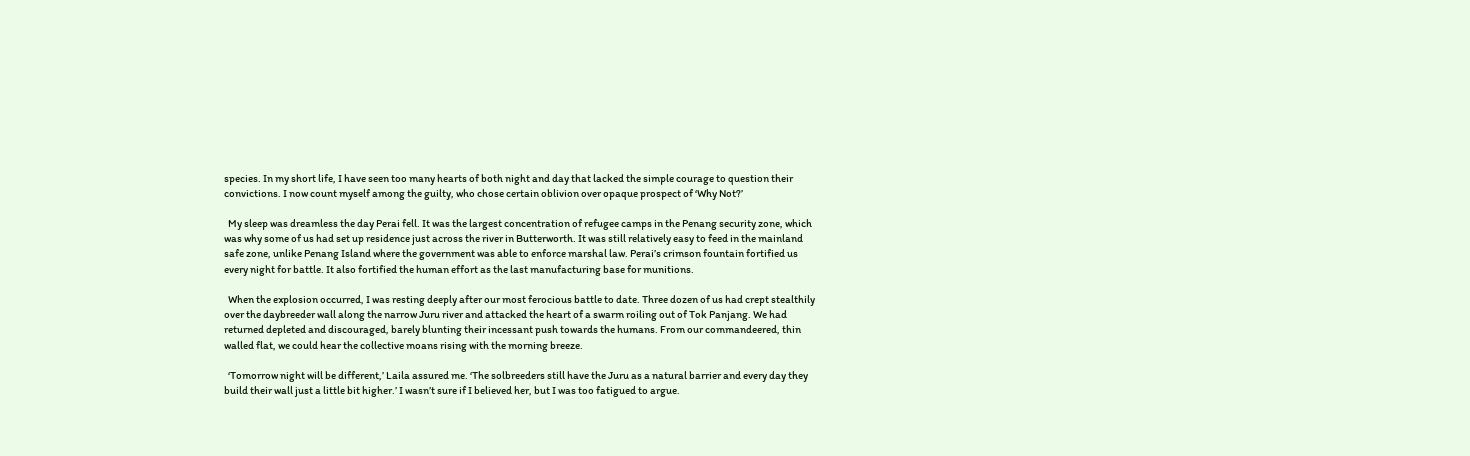species. In my short life, I have seen too many hearts of both night and day that lacked the simple courage to question their convictions. I now count myself among the guilty, who chose certain oblivion over opaque prospect of ‘Why Not?’

  My sleep was dreamless the day Perai fell. It was the largest concentration of refugee camps in the Penang security zone, which was why some of us had set up residence just across the river in Butterworth. It was still relatively easy to feed in the mainland safe zone, unlike Penang Island where the government was able to enforce marshal law. Perai’s crimson fountain fortified us every night for battle. It also fortified the human effort as the last manufacturing base for munitions.

  When the explosion occurred, I was resting deeply after our most ferocious battle to date. Three dozen of us had crept stealthily over the daybreeder wall along the narrow Juru river and attacked the heart of a swarm roiling out of Tok Panjang. We had returned depleted and discouraged, barely blunting their incessant push towards the humans. From our commandeered, thin walled flat, we could hear the collective moans rising with the morning breeze.

  ‘Tomorrow night will be different,’ Laila assured me. ‘The solbreeders still have the Juru as a natural barrier and every day they build their wall just a little bit higher.’ I wasn’t sure if I believed her, but I was too fatigued to argue.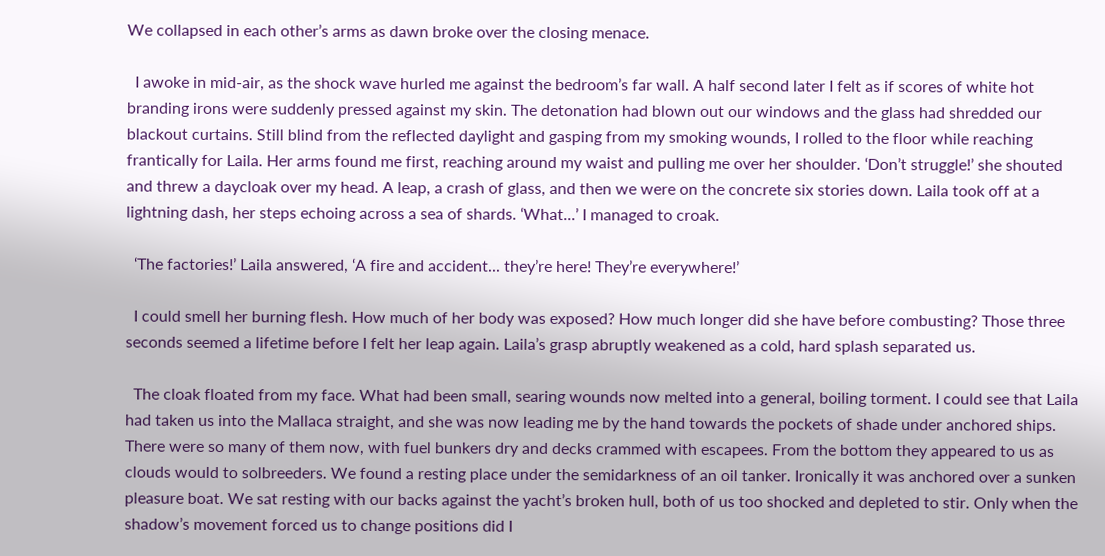We collapsed in each other’s arms as dawn broke over the closing menace.

  I awoke in mid-air, as the shock wave hurled me against the bedroom’s far wall. A half second later I felt as if scores of white hot branding irons were suddenly pressed against my skin. The detonation had blown out our windows and the glass had shredded our blackout curtains. Still blind from the reflected daylight and gasping from my smoking wounds, I rolled to the floor while reaching frantically for Laila. Her arms found me first, reaching around my waist and pulling me over her shoulder. ‘Don’t struggle!’ she shouted and threw a daycloak over my head. A leap, a crash of glass, and then we were on the concrete six stories down. Laila took off at a lightning dash, her steps echoing across a sea of shards. ‘What...’ I managed to croak.

  ‘The factories!’ Laila answered, ‘A fire and accident... they’re here! They’re everywhere!’

  I could smell her burning flesh. How much of her body was exposed? How much longer did she have before combusting? Those three seconds seemed a lifetime before I felt her leap again. Laila’s grasp abruptly weakened as a cold, hard splash separated us.

  The cloak floated from my face. What had been small, searing wounds now melted into a general, boiling torment. I could see that Laila had taken us into the Mallaca straight, and she was now leading me by the hand towards the pockets of shade under anchored ships. There were so many of them now, with fuel bunkers dry and decks crammed with escapees. From the bottom they appeared to us as clouds would to solbreeders. We found a resting place under the semidarkness of an oil tanker. Ironically it was anchored over a sunken pleasure boat. We sat resting with our backs against the yacht’s broken hull, both of us too shocked and depleted to stir. Only when the shadow’s movement forced us to change positions did I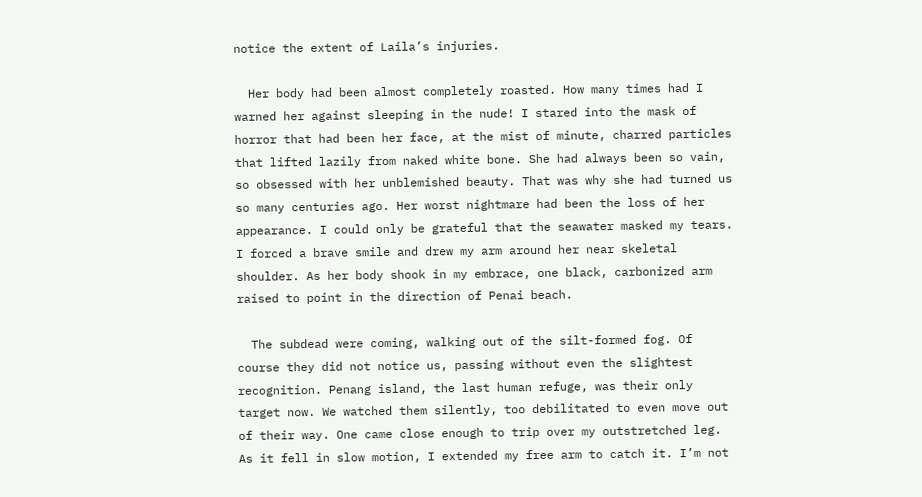notice the extent of Laila’s injuries.

  Her body had been almost completely roasted. How many times had I warned her against sleeping in the nude! I stared into the mask of horror that had been her face, at the mist of minute, charred particles that lifted lazily from naked white bone. She had always been so vain, so obsessed with her unblemished beauty. That was why she had turned us so many centuries ago. Her worst nightmare had been the loss of her appearance. I could only be grateful that the seawater masked my tears. I forced a brave smile and drew my arm around her near skeletal shoulder. As her body shook in my embrace, one black, carbonized arm raised to point in the direction of Penai beach.

  The subdead were coming, walking out of the silt-formed fog. Of course they did not notice us, passing without even the slightest recognition. Penang island, the last human refuge, was their only target now. We watched them silently, too debilitated to even move out of their way. One came close enough to trip over my outstretched leg. As it fell in slow motion, I extended my free arm to catch it. I’m not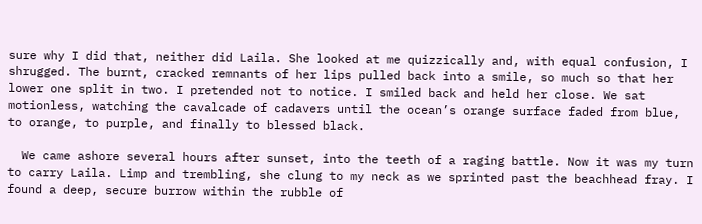sure why I did that, neither did Laila. She looked at me quizzically and, with equal confusion, I shrugged. The burnt, cracked remnants of her lips pulled back into a smile, so much so that her lower one split in two. I pretended not to notice. I smiled back and held her close. We sat motionless, watching the cavalcade of cadavers until the ocean’s orange surface faded from blue, to orange, to purple, and finally to blessed black.

  We came ashore several hours after sunset, into the teeth of a raging battle. Now it was my turn to carry Laila. Limp and trembling, she clung to my neck as we sprinted past the beachhead fray. I found a deep, secure burrow within the rubble of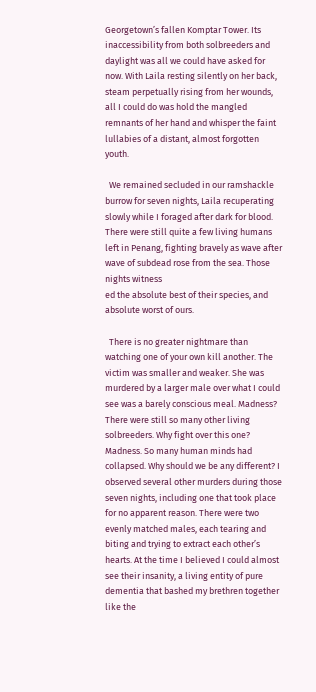Georgetown’s fallen Komptar Tower. Its inaccessibility from both solbreeders and daylight was all we could have asked for now. With Laila resting silently on her back, steam perpetually rising from her wounds, all I could do was hold the mangled remnants of her hand and whisper the faint lullabies of a distant, almost forgotten youth.

  We remained secluded in our ramshackle burrow for seven nights, Laila recuperating slowly while I foraged after dark for blood. There were still quite a few living humans left in Penang, fighting bravely as wave after wave of subdead rose from the sea. Those nights witness
ed the absolute best of their species, and absolute worst of ours.

  There is no greater nightmare than watching one of your own kill another. The victim was smaller and weaker. She was murdered by a larger male over what I could see was a barely conscious meal. Madness? There were still so many other living solbreeders. Why fight over this one? Madness. So many human minds had collapsed. Why should we be any different? I observed several other murders during those seven nights, including one that took place for no apparent reason. There were two evenly matched males, each tearing and biting and trying to extract each other’s hearts. At the time I believed I could almost see their insanity, a living entity of pure dementia that bashed my brethren together like the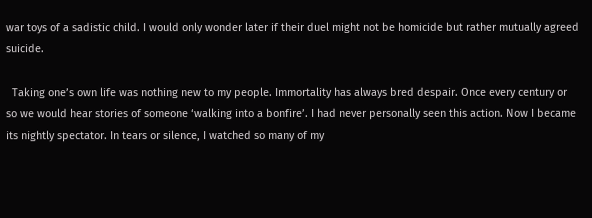war toys of a sadistic child. I would only wonder later if their duel might not be homicide but rather mutually agreed suicide.

  Taking one’s own life was nothing new to my people. Immortality has always bred despair. Once every century or so we would hear stories of someone ‘walking into a bonfire’. I had never personally seen this action. Now I became its nightly spectator. In tears or silence, I watched so many of my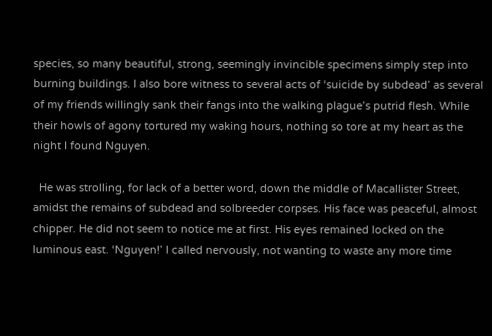species, so many beautiful, strong, seemingly invincible specimens simply step into burning buildings. I also bore witness to several acts of ‘suicide by subdead’ as several of my friends willingly sank their fangs into the walking plague’s putrid flesh. While their howls of agony tortured my waking hours, nothing so tore at my heart as the night I found Nguyen.

  He was strolling, for lack of a better word, down the middle of Macallister Street, amidst the remains of subdead and solbreeder corpses. His face was peaceful, almost chipper. He did not seem to notice me at first. His eyes remained locked on the luminous east. ‘Nguyen!’ I called nervously, not wanting to waste any more time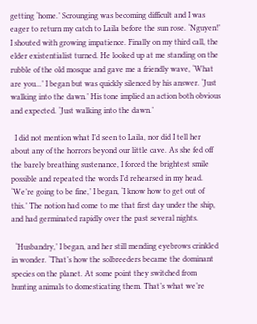getting ‘home.’ Scrounging was becoming difficult and I was eager to return my catch to Laila before the sun rose. ‘Nguyen!’ I shouted with growing impatience. Finally on my third call, the elder existentialist turned. He looked up at me standing on the rubble of the old mosque and gave me a friendly wave, ‘What are you...’ I began but was quickly silenced by his answer. ‘Just walking into the dawn.’ His tone implied an action both obvious and expected. ‘Just walking into the dawn.’

  I did not mention what I’d seen to Laila, nor did I tell her about any of the horrors beyond our little cave. As she fed off the barely breathing sustenance, I forced the brightest smile possible and repeated the words I’d rehearsed in my head. ‘We’re going to be fine,’ I began, ‘I know how to get out of this.’ The notion had come to me that first day under the ship, and had germinated rapidly over the past several nights.

  ‘Husbandry,’ I began, and her still mending eyebrows crinkled in wonder. ‘That’s how the solbreeders became the dominant species on the planet. At some point they switched from hunting animals to domesticating them. That’s what we’re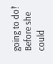going to do!’ Before she could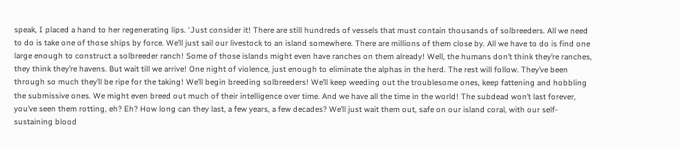speak, I placed a hand to her regenerating lips. ‘Just consider it! There are still hundreds of vessels that must contain thousands of solbreeders. All we need to do is take one of those ships by force. We’ll just sail our livestock to an island somewhere. There are millions of them close by. All we have to do is find one large enough to construct a solbreeder ranch! Some of those islands might even have ranches on them already! Well, the humans don’t think they’re ranches, they think they’re havens. But wait till we arrive! One night of violence, just enough to eliminate the alphas in the herd. The rest will follow. They’ve been through so much they’ll be ripe for the taking! We’ll begin breeding solbreeders! We’ll keep weeding out the troublesome ones, keep fattening and hobbling the submissive ones. We might even breed out much of their intelligence over time. And we have all the time in the world! The subdead won’t last forever, you’ve seen them rotting, eh? Eh? How long can they last, a few years, a few decades? We’ll just wait them out, safe on our island coral, with our self-sustaining blood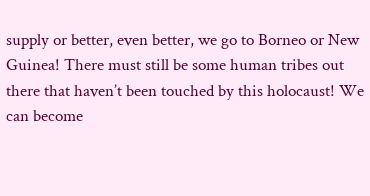supply or better, even better, we go to Borneo or New Guinea! There must still be some human tribes out there that haven’t been touched by this holocaust! We can become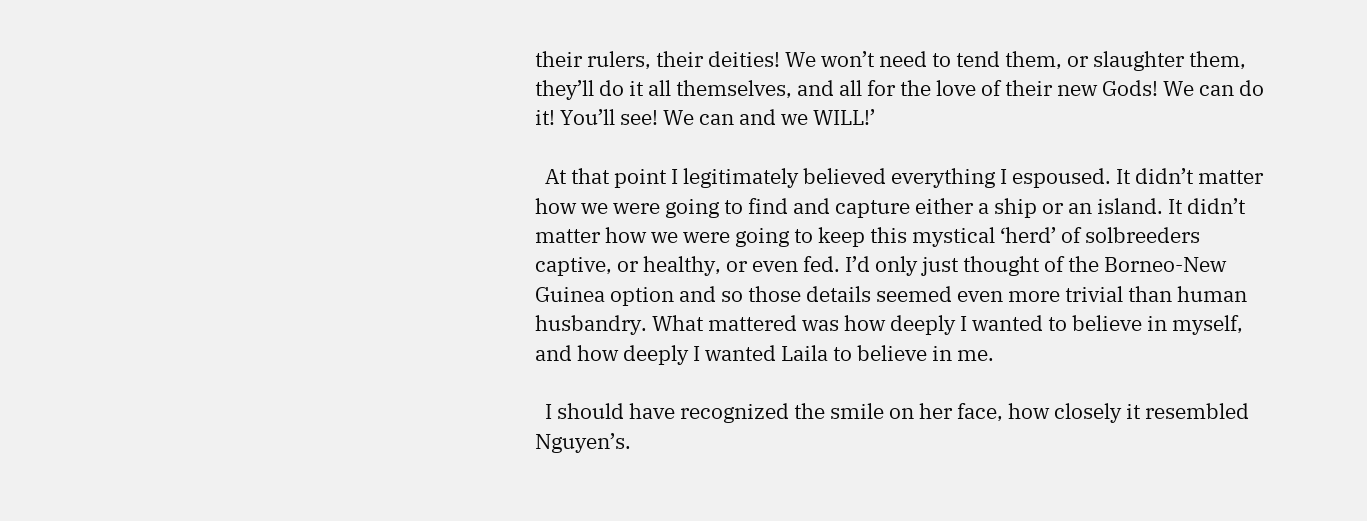their rulers, their deities! We won’t need to tend them, or slaughter them, they’ll do it all themselves, and all for the love of their new Gods! We can do it! You’ll see! We can and we WILL!’

  At that point I legitimately believed everything I espoused. It didn’t matter how we were going to find and capture either a ship or an island. It didn’t matter how we were going to keep this mystical ‘herd’ of solbreeders captive, or healthy, or even fed. I’d only just thought of the Borneo-New Guinea option and so those details seemed even more trivial than human husbandry. What mattered was how deeply I wanted to believe in myself, and how deeply I wanted Laila to believe in me.

  I should have recognized the smile on her face, how closely it resembled Nguyen’s.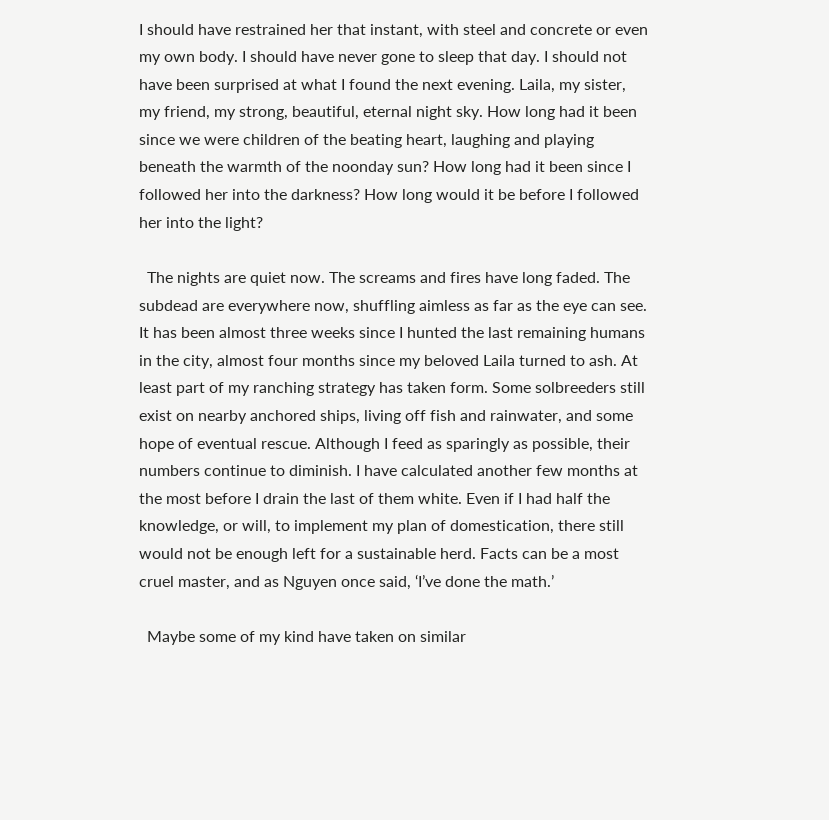I should have restrained her that instant, with steel and concrete or even my own body. I should have never gone to sleep that day. I should not have been surprised at what I found the next evening. Laila, my sister, my friend, my strong, beautiful, eternal night sky. How long had it been since we were children of the beating heart, laughing and playing beneath the warmth of the noonday sun? How long had it been since I followed her into the darkness? How long would it be before I followed her into the light?

  The nights are quiet now. The screams and fires have long faded. The subdead are everywhere now, shuffling aimless as far as the eye can see. It has been almost three weeks since I hunted the last remaining humans in the city, almost four months since my beloved Laila turned to ash. At least part of my ranching strategy has taken form. Some solbreeders still exist on nearby anchored ships, living off fish and rainwater, and some hope of eventual rescue. Although I feed as sparingly as possible, their numbers continue to diminish. I have calculated another few months at the most before I drain the last of them white. Even if I had half the knowledge, or will, to implement my plan of domestication, there still would not be enough left for a sustainable herd. Facts can be a most cruel master, and as Nguyen once said, ‘I’ve done the math.’

  Maybe some of my kind have taken on similar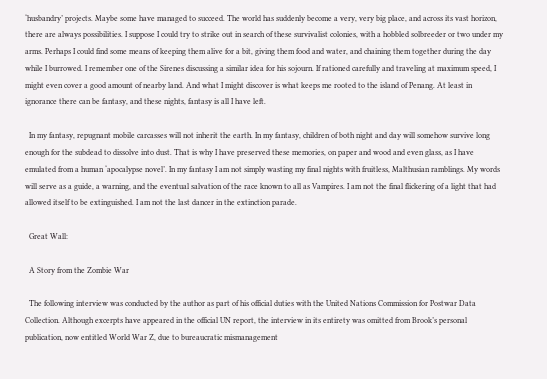‘husbandry’ projects. Maybe some have managed to succeed. The world has suddenly become a very, very big place, and across its vast horizon, there are always possibilities. I suppose I could try to strike out in search of these survivalist colonies, with a hobbled solbreeder or two under my arms. Perhaps I could find some means of keeping them alive for a bit, giving them food and water, and chaining them together during the day while I burrowed. I remember one of the Sirenes discussing a similar idea for his sojourn. If rationed carefully and traveling at maximum speed, I might even cover a good amount of nearby land. And what I might discover is what keeps me rooted to the island of Penang. At least in ignorance there can be fantasy, and these nights, fantasy is all I have left.

  In my fantasy, repugnant mobile carcasses will not inherit the earth. In my fantasy, children of both night and day will somehow survive long enough for the subdead to dissolve into dust. That is why I have preserved these memories, on paper and wood and even glass, as I have emulated from a human ‘apocalypse novel’. In my fantasy I am not simply wasting my final nights with fruitless, Malthusian ramblings. My words will serve as a guide, a warning, and the eventual salvation of the race known to all as Vampires. I am not the final flickering of a light that had allowed itself to be extinguished. I am not the last dancer in the extinction parade.

  Great Wall:

  A Story from the Zombie War

  The following interview was conducted by the author as part of his official duties with the United Nations Commission for Postwar Data Collection. Although excerpts have appeared in the official UN report, the interview in its entirety was omitted from Brook’s personal publication, now entitled World War Z, due to bureaucratic mismanagement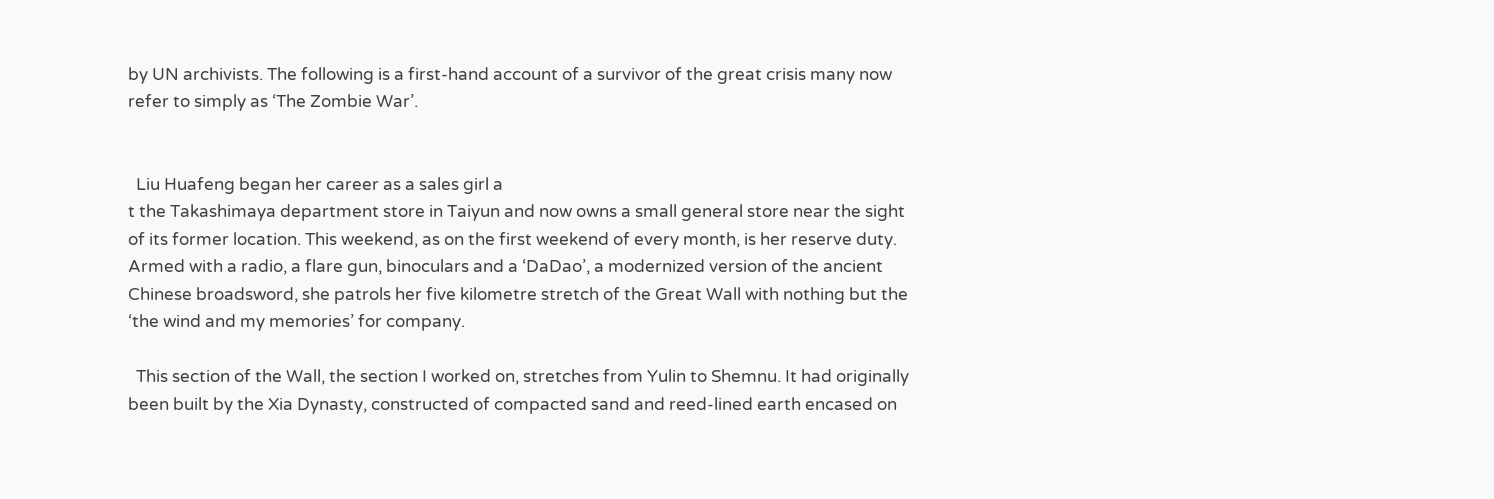by UN archivists. The following is a first-hand account of a survivor of the great crisis many now refer to simply as ‘The Zombie War’.


  Liu Huafeng began her career as a sales girl a
t the Takashimaya department store in Taiyun and now owns a small general store near the sight of its former location. This weekend, as on the first weekend of every month, is her reserve duty. Armed with a radio, a flare gun, binoculars and a ‘DaDao’, a modernized version of the ancient Chinese broadsword, she patrols her five kilometre stretch of the Great Wall with nothing but the ‘the wind and my memories’ for company.

  This section of the Wall, the section I worked on, stretches from Yulin to Shemnu. It had originally been built by the Xia Dynasty, constructed of compacted sand and reed-lined earth encased on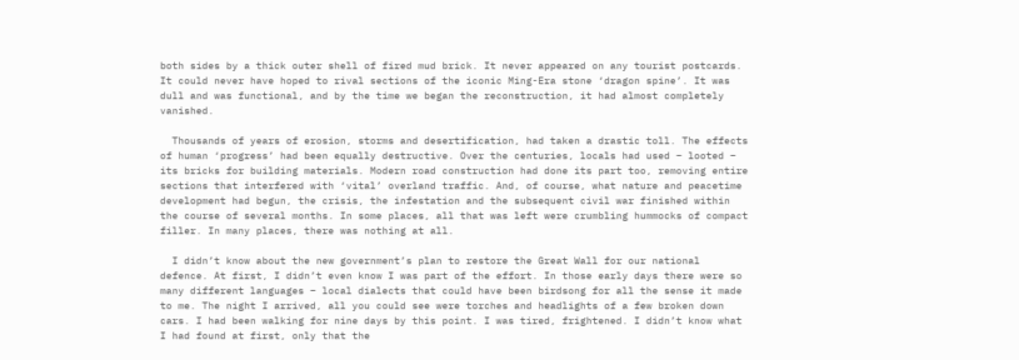both sides by a thick outer shell of fired mud brick. It never appeared on any tourist postcards. It could never have hoped to rival sections of the iconic Ming-Era stone ‘dragon spine’. It was dull and was functional, and by the time we began the reconstruction, it had almost completely vanished.

  Thousands of years of erosion, storms and desertification, had taken a drastic toll. The effects of human ‘progress’ had been equally destructive. Over the centuries, locals had used – looted – its bricks for building materials. Modern road construction had done its part too, removing entire sections that interfered with ‘vital’ overland traffic. And, of course, what nature and peacetime development had begun, the crisis, the infestation and the subsequent civil war finished within the course of several months. In some places, all that was left were crumbling hummocks of compact filler. In many places, there was nothing at all.

  I didn’t know about the new government’s plan to restore the Great Wall for our national defence. At first, I didn’t even know I was part of the effort. In those early days there were so many different languages – local dialects that could have been birdsong for all the sense it made to me. The night I arrived, all you could see were torches and headlights of a few broken down cars. I had been walking for nine days by this point. I was tired, frightened. I didn’t know what I had found at first, only that the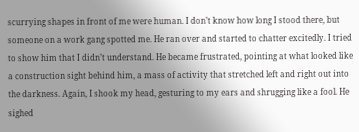scurrying shapes in front of me were human. I don’t know how long I stood there, but someone on a work gang spotted me. He ran over and started to chatter excitedly. I tried to show him that I didn’t understand. He became frustrated, pointing at what looked like a construction sight behind him, a mass of activity that stretched left and right out into the darkness. Again, I shook my head, gesturing to my ears and shrugging like a fool. He sighed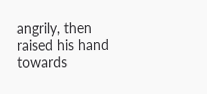angrily, then raised his hand towards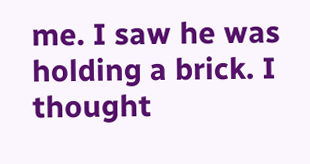me. I saw he was holding a brick. I thought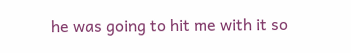he was going to hit me with it so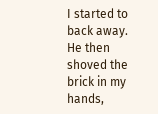I started to back away. He then shoved the brick in my hands,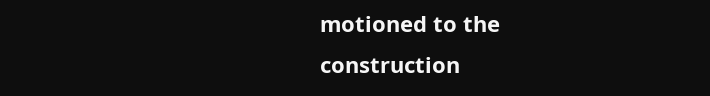motioned to the construction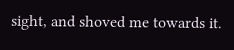sight, and shoved me towards it.